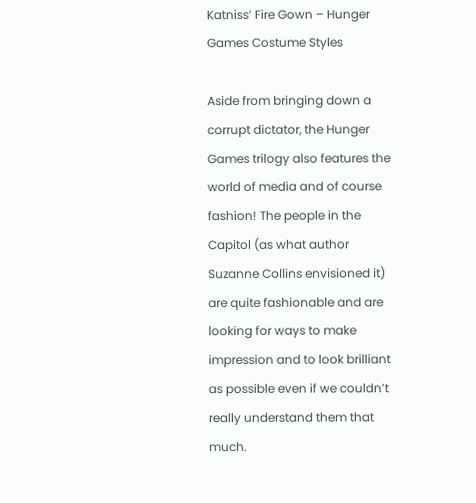Katniss’ Fire Gown – Hunger Games Costume Styles

Aside from bringing down a corrupt dictator, the Hunger Games trilogy also features the world of media and of course fashion! The people in the Capitol (as what author Suzanne Collins envisioned it) are quite fashionable and are looking for ways to make impression and to look brilliant as possible even if we couldn’t really understand them that much.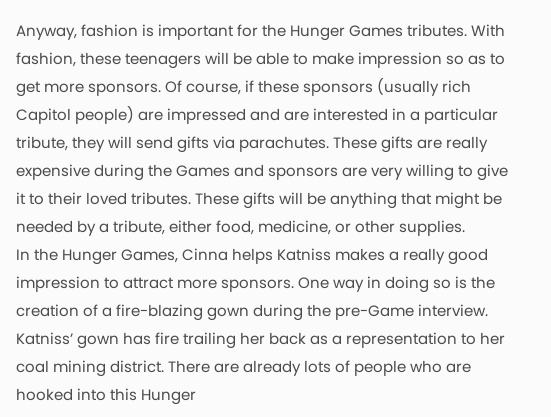Anyway, fashion is important for the Hunger Games tributes. With fashion, these teenagers will be able to make impression so as to get more sponsors. Of course, if these sponsors (usually rich Capitol people) are impressed and are interested in a particular tribute, they will send gifts via parachutes. These gifts are really expensive during the Games and sponsors are very willing to give it to their loved tributes. These gifts will be anything that might be needed by a tribute, either food, medicine, or other supplies.
In the Hunger Games, Cinna helps Katniss makes a really good impression to attract more sponsors. One way in doing so is the creation of a fire-blazing gown during the pre-Game interview. Katniss’ gown has fire trailing her back as a representation to her coal mining district. There are already lots of people who are hooked into this Hunger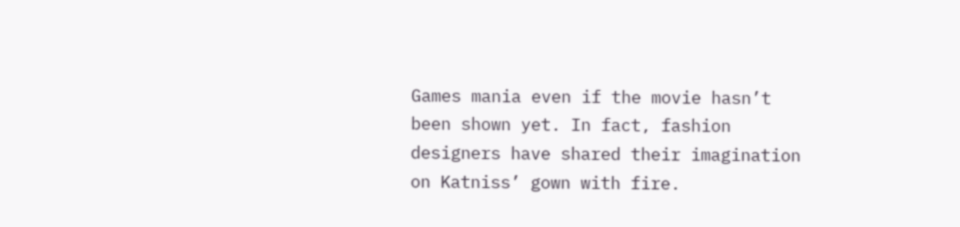Games mania even if the movie hasn’t been shown yet. In fact, fashion designers have shared their imagination on Katniss’ gown with fire.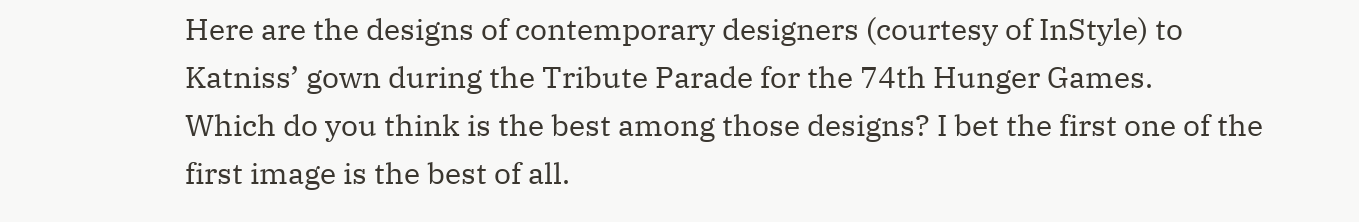Here are the designs of contemporary designers (courtesy of InStyle) to Katniss’ gown during the Tribute Parade for the 74th Hunger Games.
Which do you think is the best among those designs? I bet the first one of the first image is the best of all.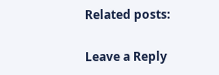Related posts:

Leave a Reply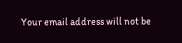Your email address will not be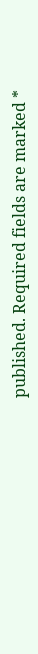published. Required fields are marked *